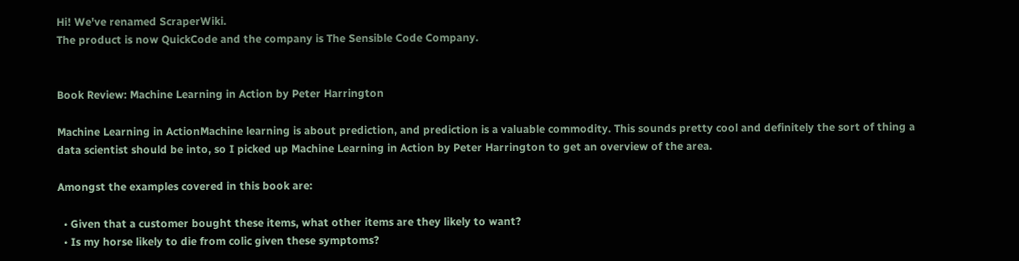Hi! We've renamed ScraperWiki.
The product is now QuickCode and the company is The Sensible Code Company.


Book Review: Machine Learning in Action by Peter Harrington

Machine Learning in ActionMachine learning is about prediction, and prediction is a valuable commodity. This sounds pretty cool and definitely the sort of thing a data scientist should be into, so I picked up Machine Learning in Action by Peter Harrington to get an overview of the area.

Amongst the examples covered in this book are:

  • Given that a customer bought these items, what other items are they likely to want?
  • Is my horse likely to die from colic given these symptoms?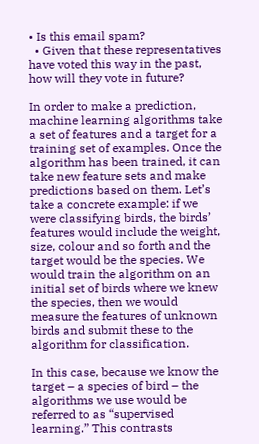• Is this email spam?
  • Given that these representatives have voted this way in the past, how will they vote in future?

In order to make a prediction, machine learning algorithms take a set of features and a target for a training set of examples. Once the algorithm has been trained, it can take new feature sets and make predictions based on them. Let’s take a concrete example: if we were classifying birds, the birds’ features would include the weight, size, colour and so forth and the target would be the species. We would train the algorithm on an initial set of birds where we knew the species, then we would measure the features of unknown birds and submit these to the algorithm for classification.

In this case, because we know the target – a species of bird – the algorithms we use would be referred to as “supervised learning.” This contrasts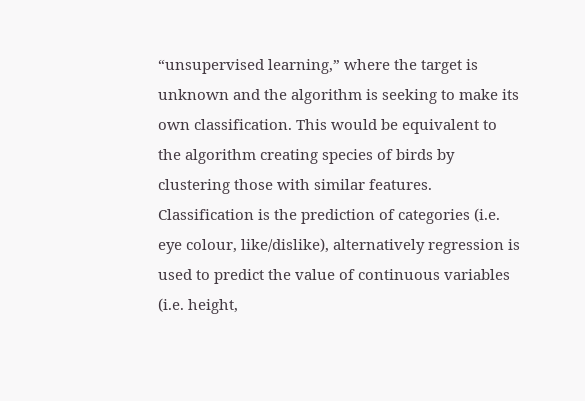“unsupervised learning,” where the target is unknown and the algorithm is seeking to make its own classification. This would be equivalent to the algorithm creating species of birds by clustering those with similar features. Classification is the prediction of categories (i.e. eye colour, like/dislike), alternatively regression is used to predict the value of continuous variables (i.e. height,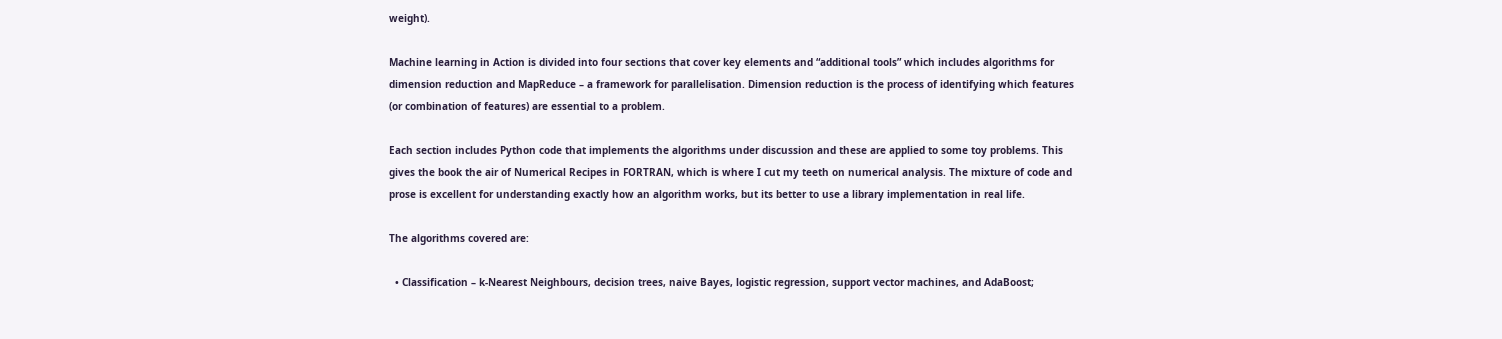weight).

Machine learning in Action is divided into four sections that cover key elements and “additional tools” which includes algorithms for dimension reduction and MapReduce – a framework for parallelisation. Dimension reduction is the process of identifying which features (or combination of features) are essential to a problem.

Each section includes Python code that implements the algorithms under discussion and these are applied to some toy problems. This gives the book the air of Numerical Recipes in FORTRAN, which is where I cut my teeth on numerical analysis. The mixture of code and prose is excellent for understanding exactly how an algorithm works, but its better to use a library implementation in real life.

The algorithms covered are:

  • Classification – k-Nearest Neighbours, decision trees, naive Bayes, logistic regression, support vector machines, and AdaBoost;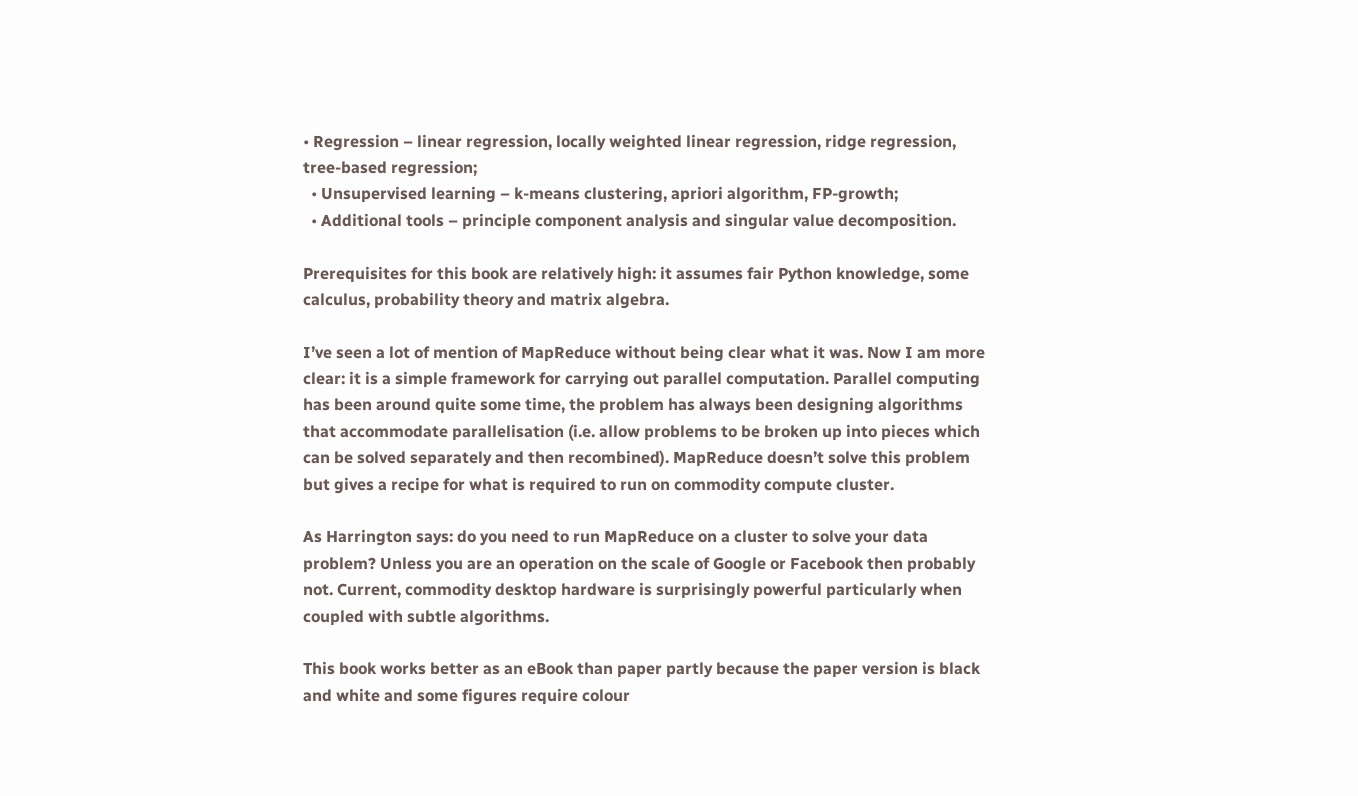• Regression – linear regression, locally weighted linear regression, ridge regression, tree-based regression;
  • Unsupervised learning – k-means clustering, apriori algorithm, FP-growth;
  • Additional tools – principle component analysis and singular value decomposition.

Prerequisites for this book are relatively high: it assumes fair Python knowledge, some calculus, probability theory and matrix algebra.

I’ve seen a lot of mention of MapReduce without being clear what it was. Now I am more clear: it is a simple framework for carrying out parallel computation. Parallel computing has been around quite some time, the problem has always been designing algorithms that accommodate parallelisation (i.e. allow problems to be broken up into pieces which can be solved separately and then recombined). MapReduce doesn’t solve this problem but gives a recipe for what is required to run on commodity compute cluster.

As Harrington says: do you need to run MapReduce on a cluster to solve your data problem? Unless you are an operation on the scale of Google or Facebook then probably not. Current, commodity desktop hardware is surprisingly powerful particularly when coupled with subtle algorithms.

This book works better as an eBook than paper partly because the paper version is black and white and some figures require colour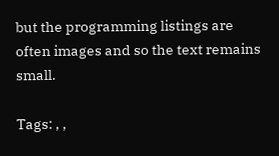but the programming listings are often images and so the text remains small.

Tags: , ,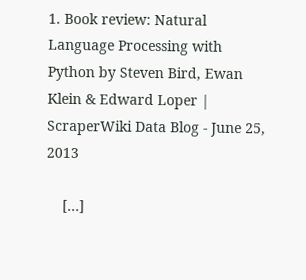1. Book review: Natural Language Processing with Python by Steven Bird, Ewan Klein & Edward Loper | ScraperWiki Data Blog - June 25, 2013

    […]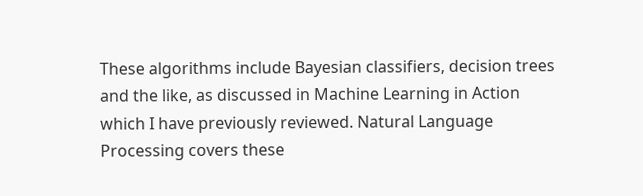These algorithms include Bayesian classifiers, decision trees and the like, as discussed in Machine Learning in Action which I have previously reviewed. Natural Language Processing covers these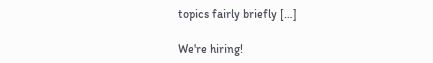topics fairly briefly […]

We're hiring!